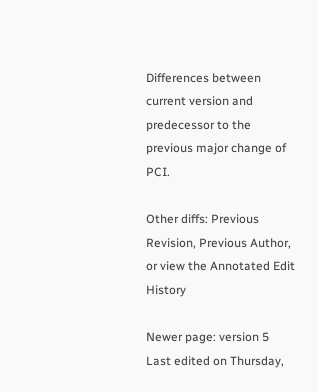Differences between current version and predecessor to the previous major change of PCI.

Other diffs: Previous Revision, Previous Author, or view the Annotated Edit History

Newer page: version 5 Last edited on Thursday,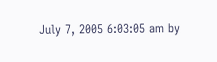July 7, 2005 6:03:05 am by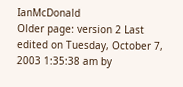IanMcDonald
Older page: version 2 Last edited on Tuesday, October 7, 2003 1:35:38 am by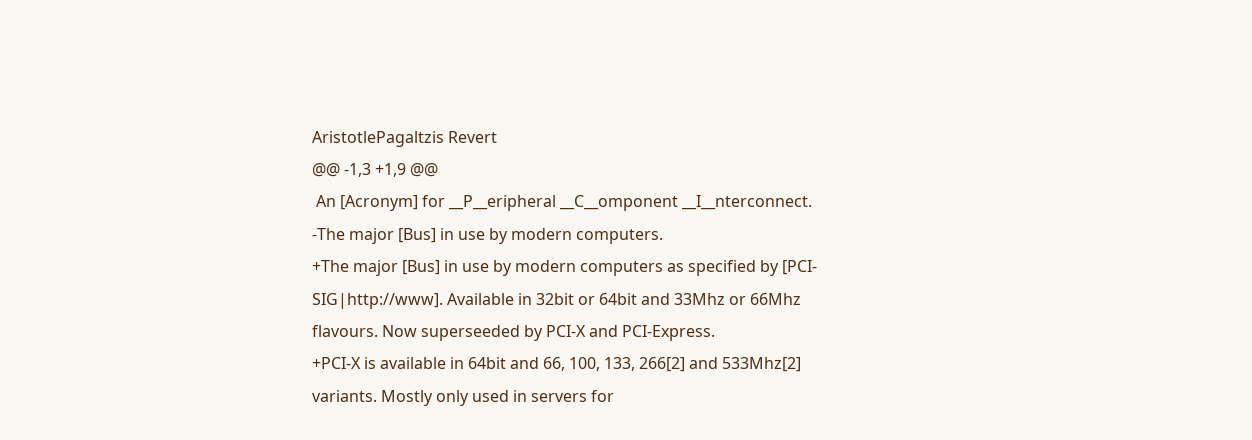AristotlePagaltzis Revert
@@ -1,3 +1,9 @@
 An [Acronym] for __P__eripheral __C__omponent __I__nterconnect.
-The major [Bus] in use by modern computers.
+The major [Bus] in use by modern computers as specified by [PCI-SIG|http://www]. Available in 32bit or 64bit and 33Mhz or 66Mhz flavours. Now superseeded by PCI-X and PCI-Express.
+PCI-X is available in 64bit and 66, 100, 133, 266[2] and 533Mhz[2] variants. Mostly only used in servers for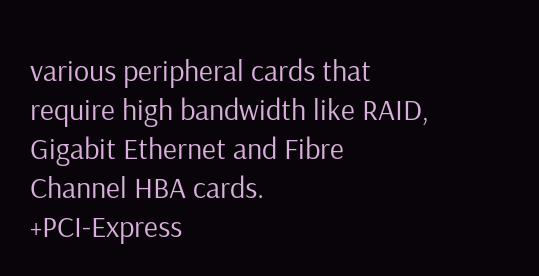various peripheral cards that require high bandwidth like RAID, Gigabit Ethernet and Fibre Channel HBA cards.
+PCI-Express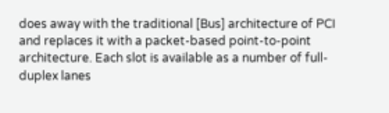does away with the traditional [Bus] architecture of PCI and replaces it with a packet-based point-to-point architecture. Each slot is available as a number of full-duplex lanes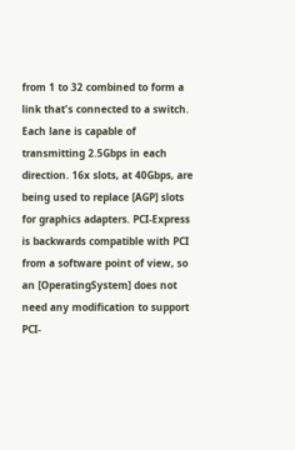from 1 to 32 combined to form a link that's connected to a switch. Each lane is capable of transmitting 2.5Gbps in each direction. 16x slots, at 40Gbps, are being used to replace [AGP] slots for graphics adapters. PCI-Express is backwards compatible with PCI from a software point of view, so an [OperatingSystem] does not need any modification to support PCI-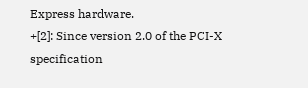Express hardware.
+[2]: Since version 2.0 of the PCI-X specification